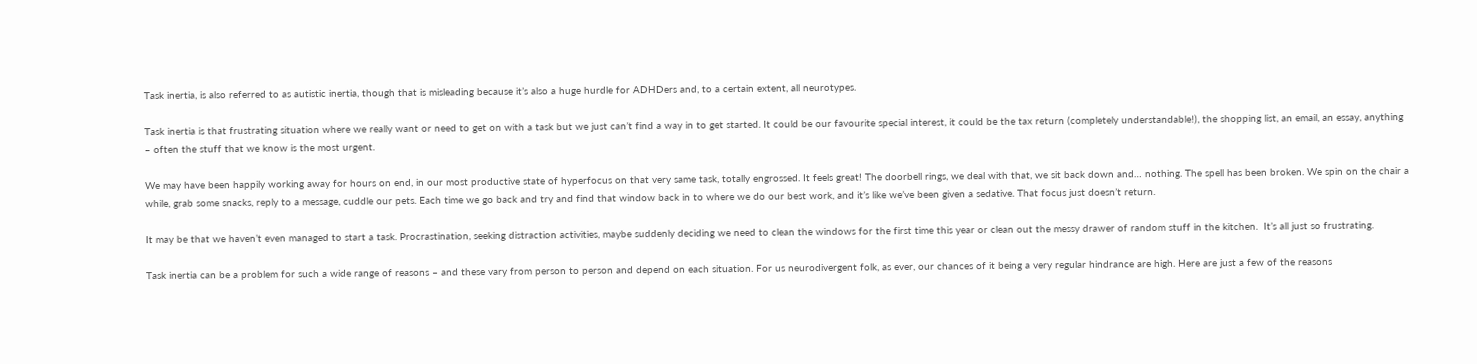Task inertia, is also referred to as autistic inertia, though that is misleading because it’s also a huge hurdle for ADHDers and, to a certain extent, all neurotypes.

Task inertia is that frustrating situation where we really want or need to get on with a task but we just can’t find a way in to get started. It could be our favourite special interest, it could be the tax return (completely understandable!), the shopping list, an email, an essay, anything – often the stuff that we know is the most urgent.

We may have been happily working away for hours on end, in our most productive state of hyperfocus on that very same task, totally engrossed. It feels great! The doorbell rings, we deal with that, we sit back down and… nothing. The spell has been broken. We spin on the chair a while, grab some snacks, reply to a message, cuddle our pets. Each time we go back and try and find that window back in to where we do our best work, and it’s like we’ve been given a sedative. That focus just doesn’t return.

It may be that we haven’t even managed to start a task. Procrastination, seeking distraction activities, maybe suddenly deciding we need to clean the windows for the first time this year or clean out the messy drawer of random stuff in the kitchen.  It’s all just so frustrating.

Task inertia can be a problem for such a wide range of reasons – and these vary from person to person and depend on each situation. For us neurodivergent folk, as ever, our chances of it being a very regular hindrance are high. Here are just a few of the reasons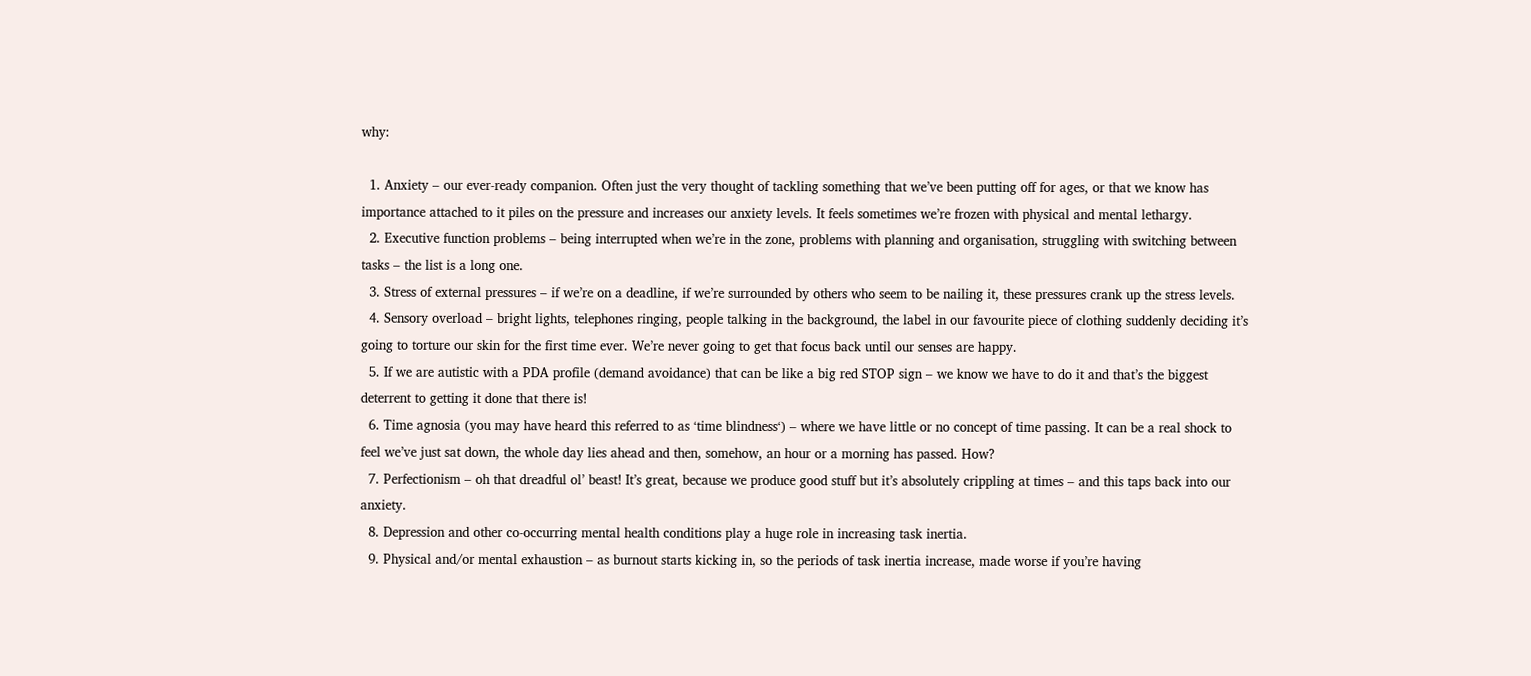why:

  1. Anxiety – our ever-ready companion. Often just the very thought of tackling something that we’ve been putting off for ages, or that we know has importance attached to it piles on the pressure and increases our anxiety levels. It feels sometimes we’re frozen with physical and mental lethargy.
  2. Executive function problems – being interrupted when we’re in the zone, problems with planning and organisation, struggling with switching between tasks – the list is a long one.
  3. Stress of external pressures – if we’re on a deadline, if we’re surrounded by others who seem to be nailing it, these pressures crank up the stress levels.
  4. Sensory overload – bright lights, telephones ringing, people talking in the background, the label in our favourite piece of clothing suddenly deciding it’s going to torture our skin for the first time ever. We’re never going to get that focus back until our senses are happy.
  5. If we are autistic with a PDA profile (demand avoidance) that can be like a big red STOP sign – we know we have to do it and that’s the biggest deterrent to getting it done that there is!
  6. Time agnosia (you may have heard this referred to as ‘time blindness‘) – where we have little or no concept of time passing. It can be a real shock to feel we’ve just sat down, the whole day lies ahead and then, somehow, an hour or a morning has passed. How?
  7. Perfectionism – oh that dreadful ol’ beast! It’s great, because we produce good stuff but it’s absolutely crippling at times – and this taps back into our anxiety.
  8. Depression and other co-occurring mental health conditions play a huge role in increasing task inertia.
  9. Physical and/or mental exhaustion – as burnout starts kicking in, so the periods of task inertia increase, made worse if you’re having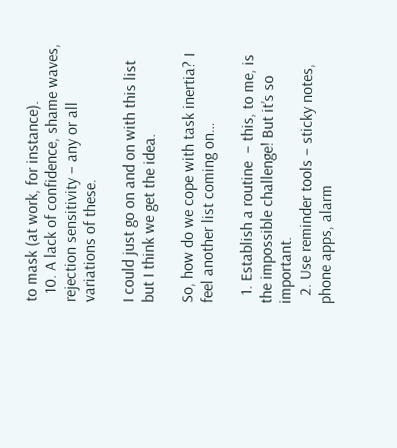to mask (at work, for instance).
  10. A lack of confidence, shame waves, rejection sensitivity – any or all variations of these.

I could just go on and on with this list but I think we get the idea.

So, how do we cope with task inertia? I feel another list coming on…

  1. Establish a routine  – this, to me, is the impossible challenge! But it’s so important.
  2. Use reminder tools – sticky notes, phone apps, alarm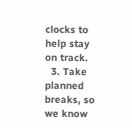clocks to help stay on track.
  3. Take planned breaks, so we know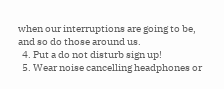when our interruptions are going to be, and so do those around us.
  4. Put a do not disturb sign up!
  5. Wear noise cancelling headphones or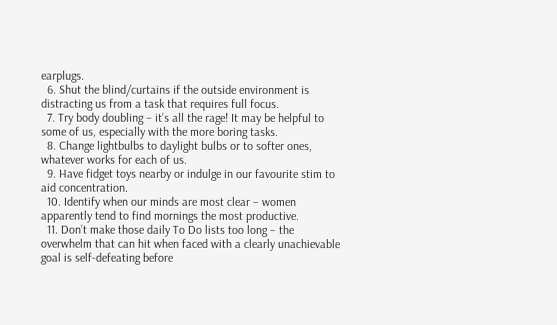earplugs.
  6. Shut the blind/curtains if the outside environment is distracting us from a task that requires full focus.
  7. Try body doubling – it’s all the rage! It may be helpful to some of us, especially with the more boring tasks.
  8. Change lightbulbs to daylight bulbs or to softer ones, whatever works for each of us.
  9. Have fidget toys nearby or indulge in our favourite stim to aid concentration.
  10. Identify when our minds are most clear – women apparently tend to find mornings the most productive.
  11. Don’t make those daily To Do lists too long – the overwhelm that can hit when faced with a clearly unachievable goal is self-defeating before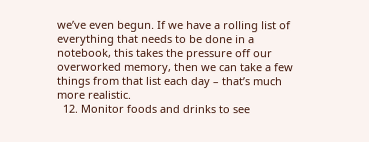we’ve even begun. If we have a rolling list of everything that needs to be done in a notebook, this takes the pressure off our overworked memory, then we can take a few things from that list each day – that’s much more realistic.
  12. Monitor foods and drinks to see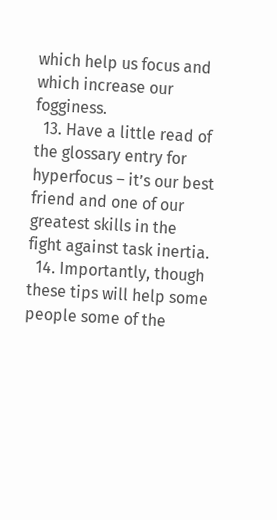which help us focus and which increase our fogginess.
  13. Have a little read of the glossary entry for hyperfocus – it’s our best friend and one of our greatest skills in the fight against task inertia.
  14. Importantly, though these tips will help some people some of the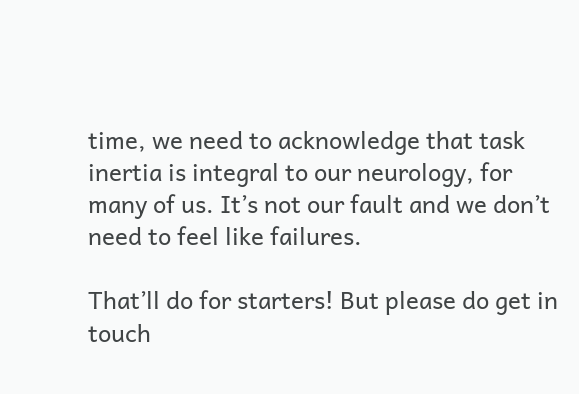time, we need to acknowledge that task inertia is integral to our neurology, for many of us. It’s not our fault and we don’t need to feel like failures.

That’ll do for starters! But please do get in touch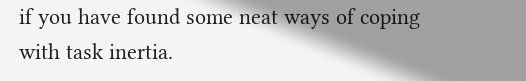if you have found some neat ways of coping with task inertia.